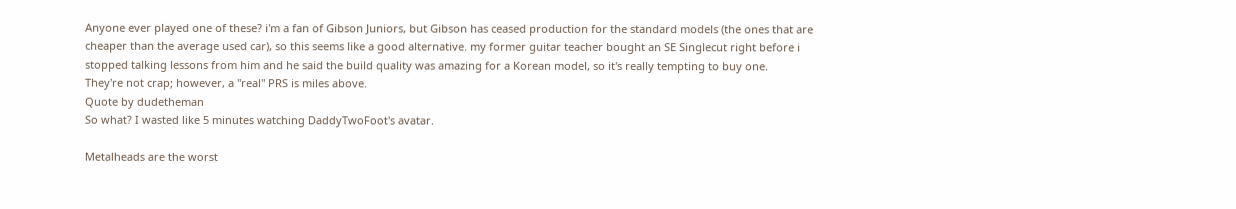Anyone ever played one of these? i'm a fan of Gibson Juniors, but Gibson has ceased production for the standard models (the ones that are cheaper than the average used car), so this seems like a good alternative. my former guitar teacher bought an SE Singlecut right before i stopped talking lessons from him and he said the build quality was amazing for a Korean model, so it's really tempting to buy one.
They're not crap; however, a "real" PRS is miles above.
Quote by dudetheman
So what? I wasted like 5 minutes watching DaddyTwoFoot's avatar.

Metalheads are the worst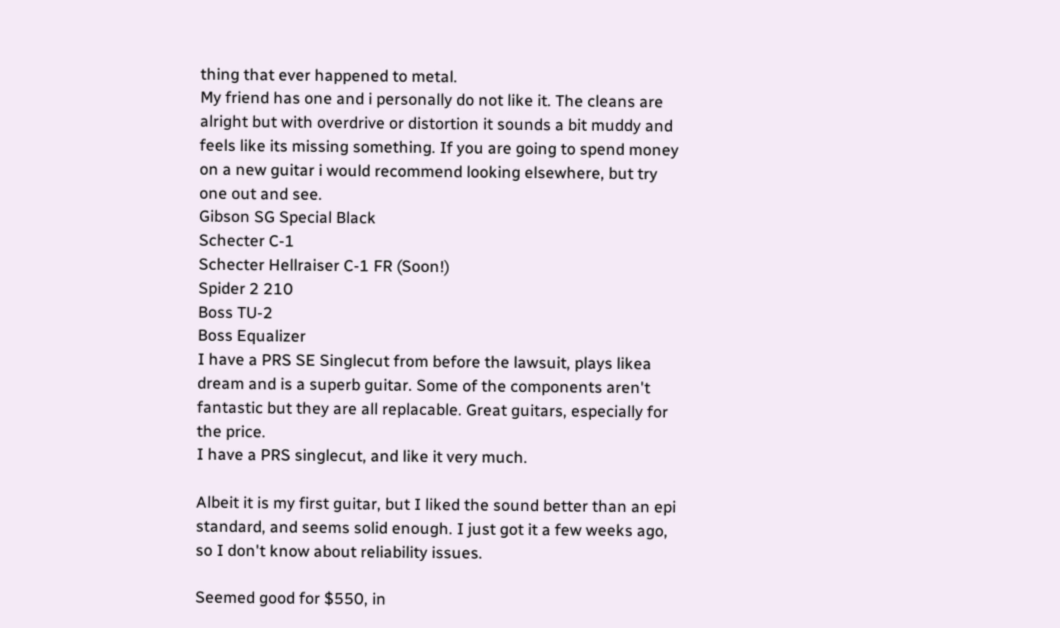thing that ever happened to metal.
My friend has one and i personally do not like it. The cleans are alright but with overdrive or distortion it sounds a bit muddy and feels like its missing something. If you are going to spend money on a new guitar i would recommend looking elsewhere, but try one out and see.
Gibson SG Special Black
Schecter C-1
Schecter Hellraiser C-1 FR (Soon!)
Spider 2 210
Boss TU-2
Boss Equalizer
I have a PRS SE Singlecut from before the lawsuit, plays likea dream and is a superb guitar. Some of the components aren't fantastic but they are all replacable. Great guitars, especially for the price.
I have a PRS singlecut, and like it very much.

Albeit it is my first guitar, but I liked the sound better than an epi standard, and seems solid enough. I just got it a few weeks ago, so I don't know about reliability issues.

Seemed good for $550, in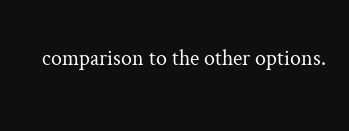comparison to the other options.